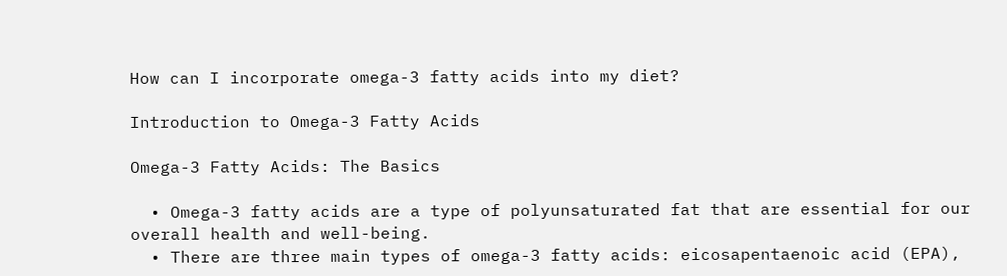How can I incorporate omega-3 fatty acids into my diet?

Introduction to Omega-3 Fatty Acids

Omega-3 Fatty Acids: The Basics

  • Omega-3 fatty acids are a type of polyunsaturated fat that are essential for our overall health and well-being.
  • There are three main types of omega-3 fatty acids: eicosapentaenoic acid (EPA),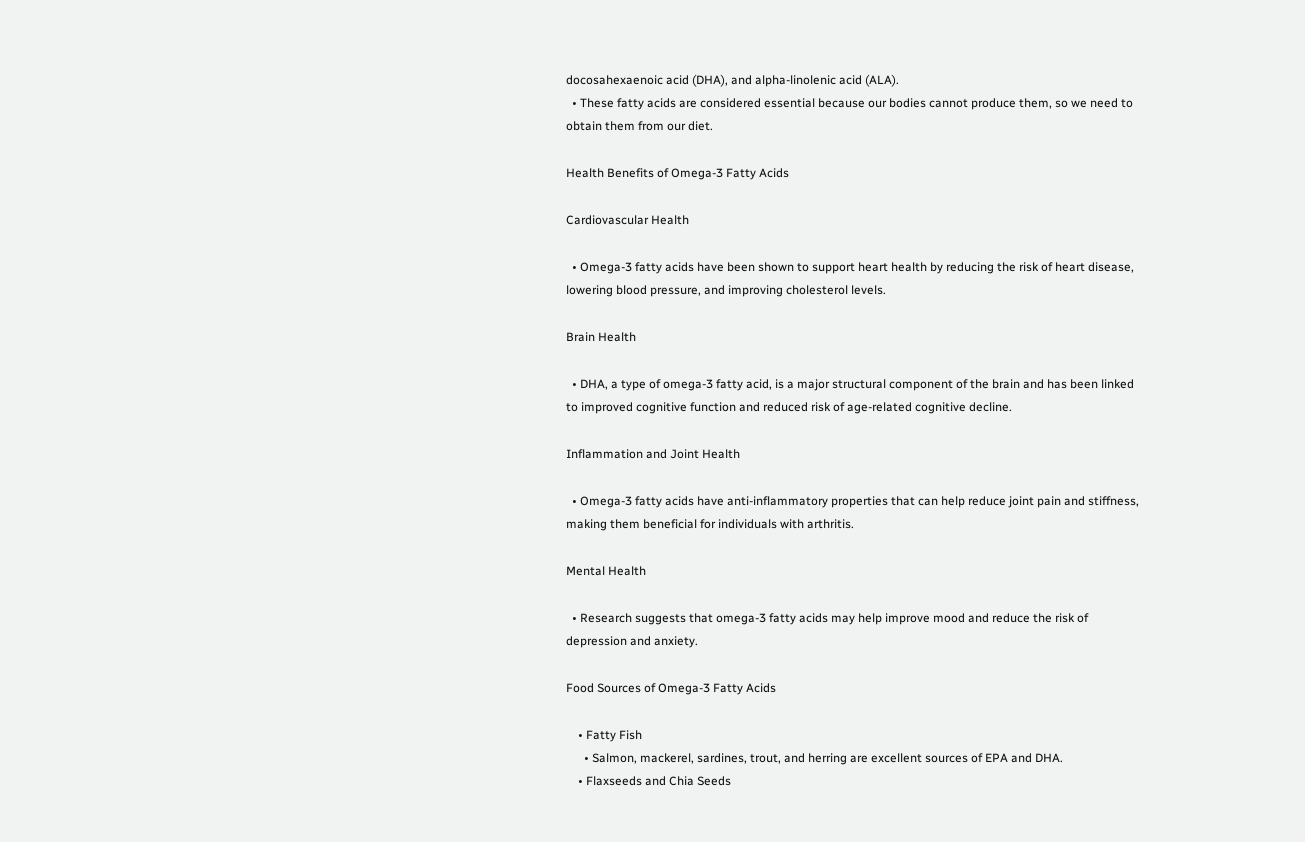docosahexaenoic acid (DHA), and alpha-linolenic acid (ALA).
  • These fatty acids are considered essential because our bodies cannot produce them, so we need to obtain them from our diet.

Health Benefits of Omega-3 Fatty Acids

Cardiovascular Health

  • Omega-3 fatty acids have been shown to support heart health by reducing the risk of heart disease, lowering blood pressure, and improving cholesterol levels.

Brain Health

  • DHA, a type of omega-3 fatty acid, is a major structural component of the brain and has been linked to improved cognitive function and reduced risk of age-related cognitive decline.

Inflammation and Joint Health

  • Omega-3 fatty acids have anti-inflammatory properties that can help reduce joint pain and stiffness, making them beneficial for individuals with arthritis.

Mental Health

  • Research suggests that omega-3 fatty acids may help improve mood and reduce the risk of depression and anxiety.

Food Sources of Omega-3 Fatty Acids

    • Fatty Fish
      • Salmon, mackerel, sardines, trout, and herring are excellent sources of EPA and DHA.
    • Flaxseeds and Chia Seeds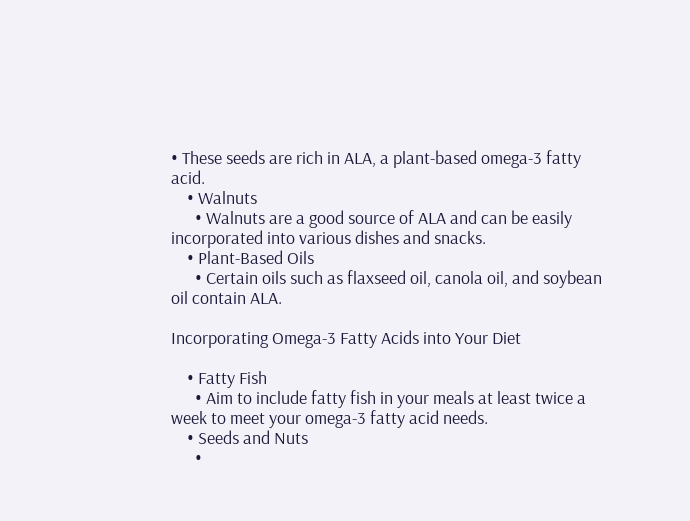• These seeds are rich in ALA, a plant-based omega-3 fatty acid.
    • Walnuts
      • Walnuts are a good source of ALA and can be easily incorporated into various dishes and snacks.
    • Plant-Based Oils
      • Certain oils such as flaxseed oil, canola oil, and soybean oil contain ALA.

Incorporating Omega-3 Fatty Acids into Your Diet

    • Fatty Fish
      • Aim to include fatty fish in your meals at least twice a week to meet your omega-3 fatty acid needs.
    • Seeds and Nuts
      •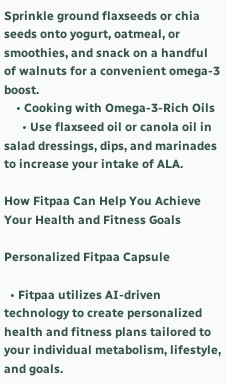Sprinkle ground flaxseeds or chia seeds onto yogurt, oatmeal, or smoothies, and snack on a handful of walnuts for a convenient omega-3 boost.
    • Cooking with Omega-3-Rich Oils
      • Use flaxseed oil or canola oil in salad dressings, dips, and marinades to increase your intake of ALA.

How Fitpaa Can Help You Achieve Your Health and Fitness Goals

Personalized Fitpaa Capsule

  • Fitpaa utilizes AI-driven technology to create personalized health and fitness plans tailored to your individual metabolism, lifestyle, and goals.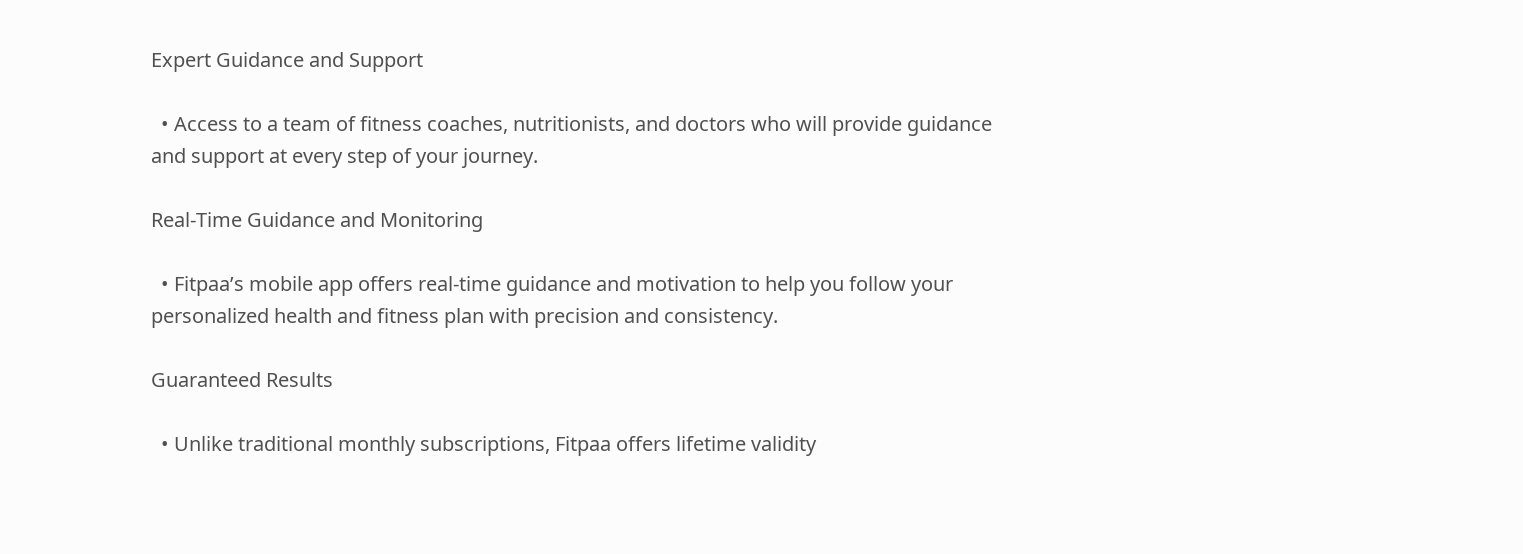Expert Guidance and Support

  • Access to a team of fitness coaches, nutritionists, and doctors who will provide guidance and support at every step of your journey.

Real-Time Guidance and Monitoring

  • Fitpaa’s mobile app offers real-time guidance and motivation to help you follow your personalized health and fitness plan with precision and consistency.

Guaranteed Results

  • Unlike traditional monthly subscriptions, Fitpaa offers lifetime validity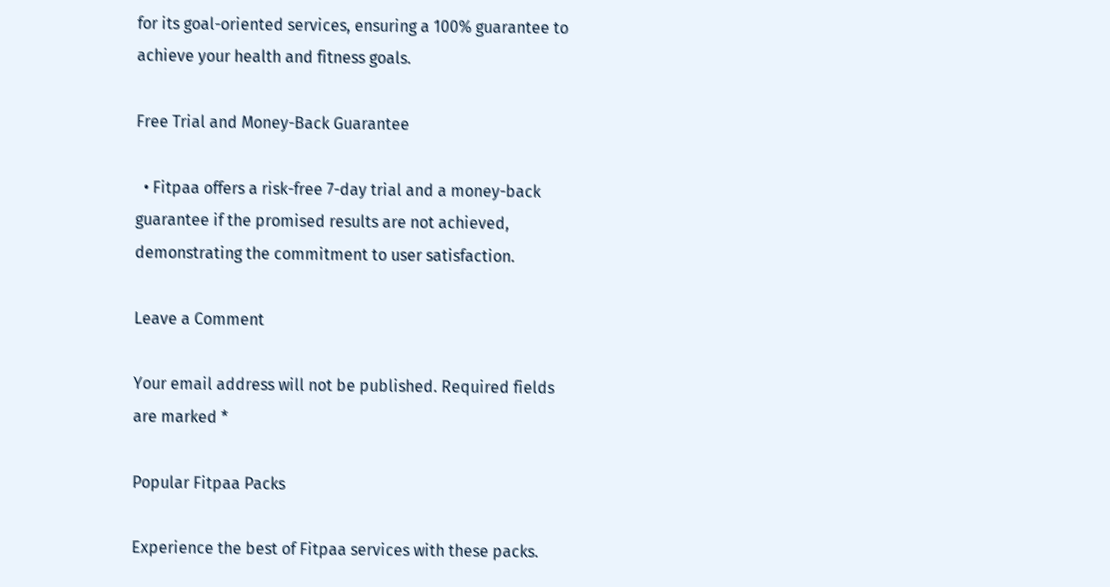for its goal-oriented services, ensuring a 100% guarantee to achieve your health and fitness goals.

Free Trial and Money-Back Guarantee

  • Fitpaa offers a risk-free 7-day trial and a money-back guarantee if the promised results are not achieved, demonstrating the commitment to user satisfaction.

Leave a Comment

Your email address will not be published. Required fields are marked *

Popular Fitpaa Packs

Experience the best of Fitpaa services with these packs.